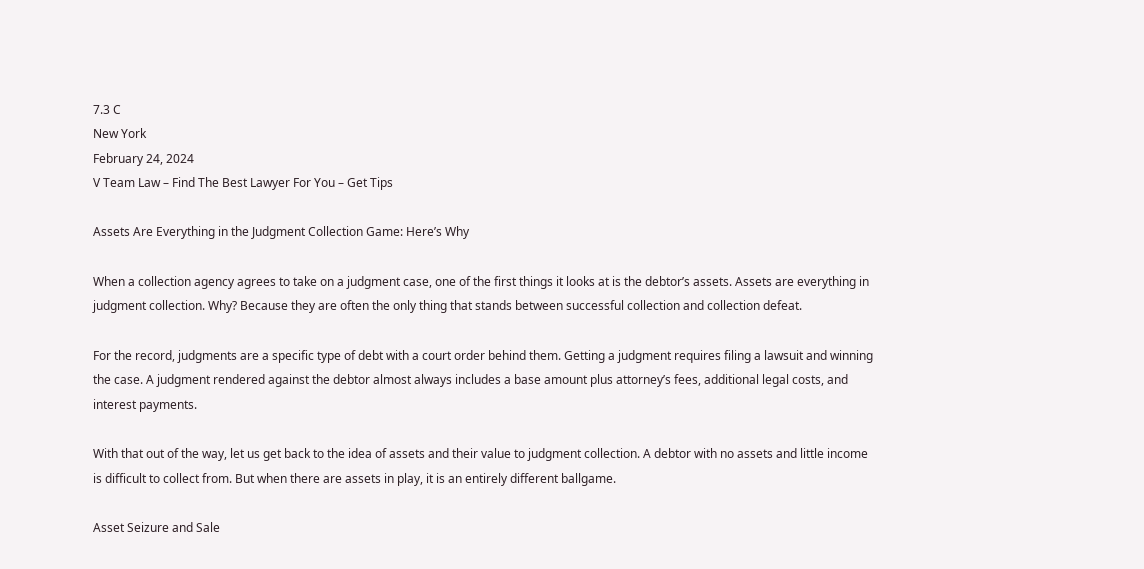7.3 C
New York
February 24, 2024
V Team Law – Find The Best Lawyer For You – Get Tips

Assets Are Everything in the Judgment Collection Game: Here’s Why

When a collection agency agrees to take on a judgment case, one of the first things it looks at is the debtor’s assets. Assets are everything in judgment collection. Why? Because they are often the only thing that stands between successful collection and collection defeat.

For the record, judgments are a specific type of debt with a court order behind them. Getting a judgment requires filing a lawsuit and winning the case. A judgment rendered against the debtor almost always includes a base amount plus attorney’s fees, additional legal costs, and interest payments.

With that out of the way, let us get back to the idea of assets and their value to judgment collection. A debtor with no assets and little income is difficult to collect from. But when there are assets in play, it is an entirely different ballgame.

Asset Seizure and Sale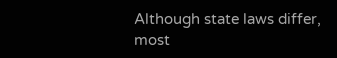Although state laws differ, most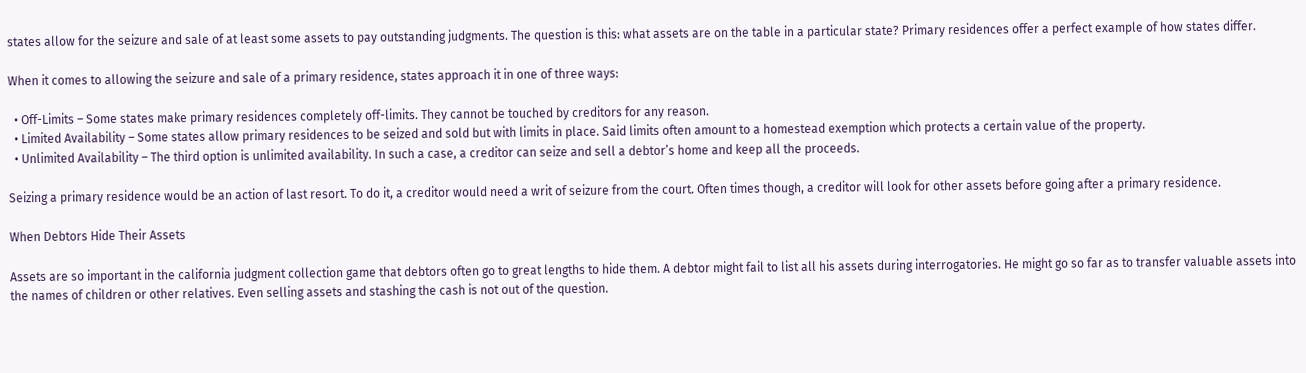states allow for the seizure and sale of at least some assets to pay outstanding judgments. The question is this: what assets are on the table in a particular state? Primary residences offer a perfect example of how states differ.

When it comes to allowing the seizure and sale of a primary residence, states approach it in one of three ways:

  • Off-Limits – Some states make primary residences completely off-limits. They cannot be touched by creditors for any reason.
  • Limited Availability – Some states allow primary residences to be seized and sold but with limits in place. Said limits often amount to a homestead exemption which protects a certain value of the property.
  • Unlimited Availability – The third option is unlimited availability. In such a case, a creditor can seize and sell a debtor’s home and keep all the proceeds.

Seizing a primary residence would be an action of last resort. To do it, a creditor would need a writ of seizure from the court. Often times though, a creditor will look for other assets before going after a primary residence.

When Debtors Hide Their Assets

Assets are so important in the california judgment collection game that debtors often go to great lengths to hide them. A debtor might fail to list all his assets during interrogatories. He might go so far as to transfer valuable assets into the names of children or other relatives. Even selling assets and stashing the cash is not out of the question.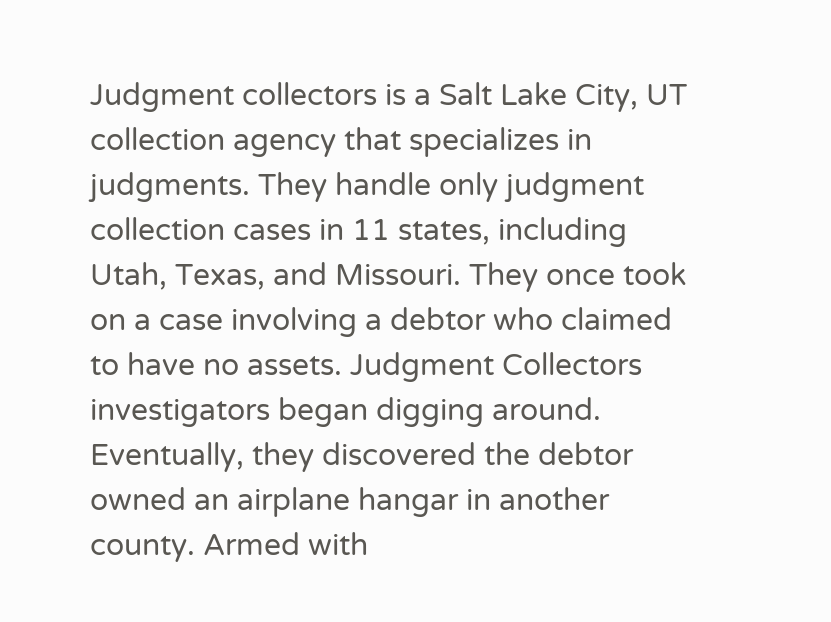Judgment collectors is a Salt Lake City, UT collection agency that specializes in judgments. They handle only judgment collection cases in 11 states, including Utah, Texas, and Missouri. They once took on a case involving a debtor who claimed to have no assets. Judgment Collectors investigators began digging around. Eventually, they discovered the debtor owned an airplane hangar in another county. Armed with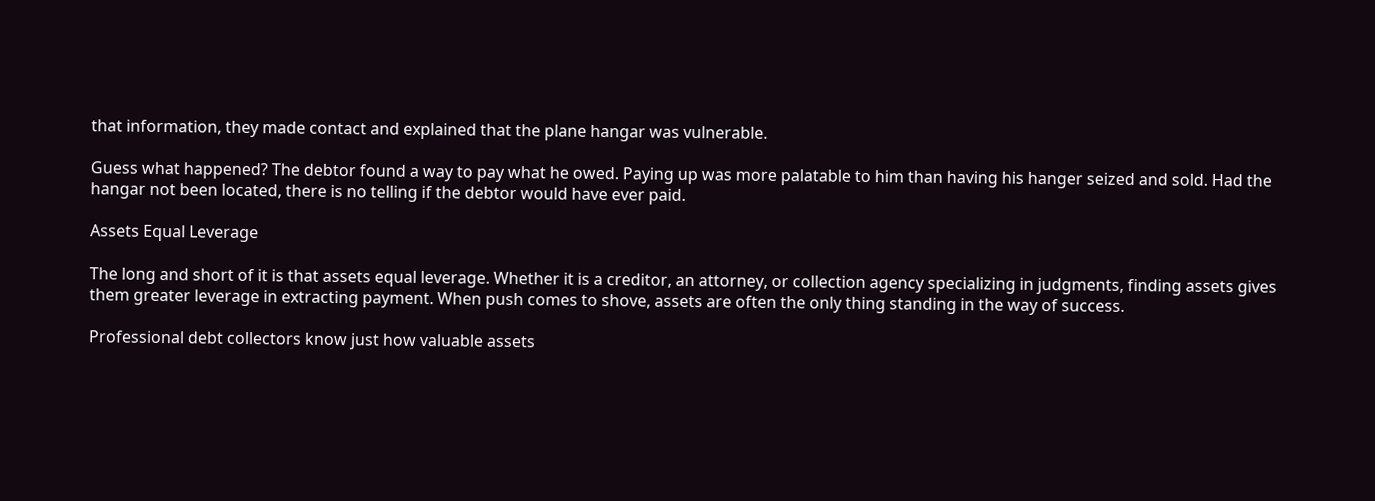that information, they made contact and explained that the plane hangar was vulnerable.

Guess what happened? The debtor found a way to pay what he owed. Paying up was more palatable to him than having his hanger seized and sold. Had the hangar not been located, there is no telling if the debtor would have ever paid.

Assets Equal Leverage

The long and short of it is that assets equal leverage. Whether it is a creditor, an attorney, or collection agency specializing in judgments, finding assets gives them greater leverage in extracting payment. When push comes to shove, assets are often the only thing standing in the way of success.

Professional debt collectors know just how valuable assets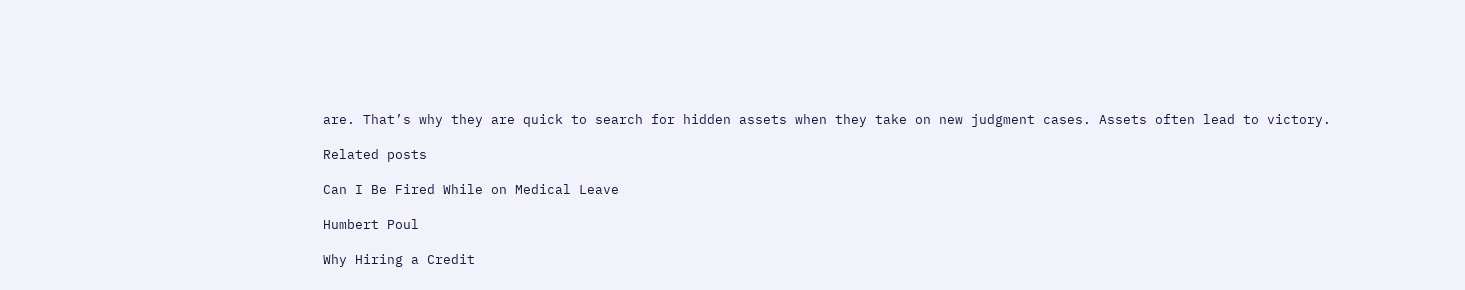are. That’s why they are quick to search for hidden assets when they take on new judgment cases. Assets often lead to victory.

Related posts

Can I Be Fired While on Medical Leave

Humbert Poul

Why Hiring a Credit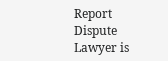Report Dispute Lawyer is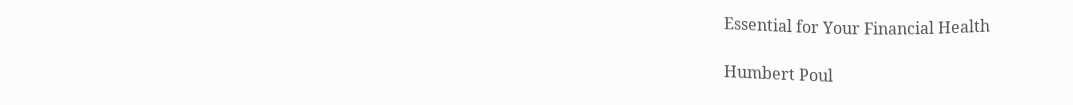Essential for Your Financial Health

Humbert Poul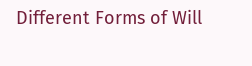Different Forms of Will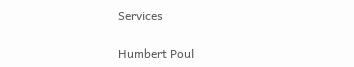Services

Humbert Poul